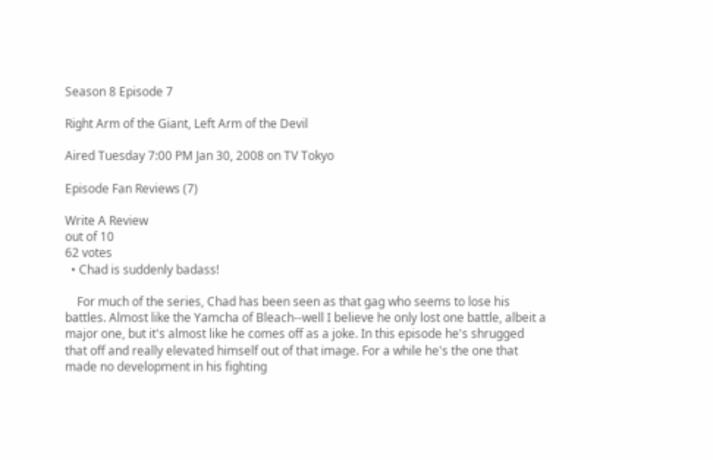Season 8 Episode 7

Right Arm of the Giant, Left Arm of the Devil

Aired Tuesday 7:00 PM Jan 30, 2008 on TV Tokyo

Episode Fan Reviews (7)

Write A Review
out of 10
62 votes
  • Chad is suddenly badass!

    For much of the series, Chad has been seen as that gag who seems to lose his battles. Almost like the Yamcha of Bleach--well I believe he only lost one battle, albeit a major one, but it's almost like he comes off as a joke. In this episode he's shrugged that off and really elevated himself out of that image. For a while he's the one that made no development in his fighting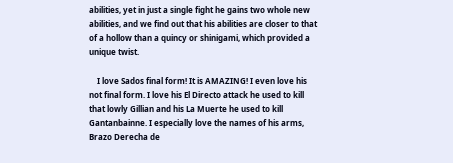abilities, yet in just a single fight he gains two whole new abilities, and we find out that his abilities are closer to that of a hollow than a quincy or shinigami, which provided a unique twist.

    I love Sados final form! It is AMAZING! I even love his not final form. I love his El Directo attack he used to kill that lowly Gillian and his La Muerte he used to kill Gantanbainne. I especially love the names of his arms, Brazo Derecha de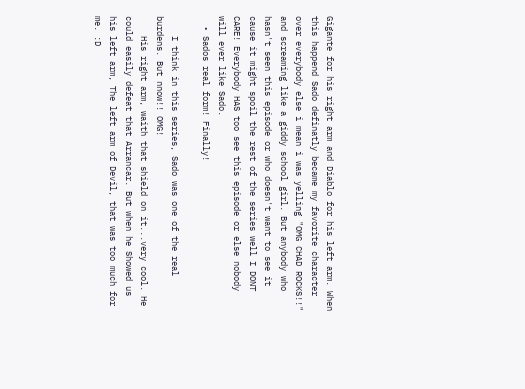Gigante for his right arm and Diablo for his left arm. When this happend Sado definatly became my favorite character over everybody else i mean i was yelling "OMG CHAD ROCKS!!" and screaming like a giddy school girl. But anybody who hasn't seen this episode or who doesn't want to see it cause it might spoil the rest of the series well I DONT CARE! Everybody HAS too see this episode or else nobody will ever like Sado.
  • Sados real form! Finally!

    I think in this series, Sado was one of the real burdens. But nnow!! OMG!
    His right arm, waith that shield on it...very cool. He could easily defeat that Arrancar. But when he Showed us his left arm, The left arm of Devil, that was too much for me. :D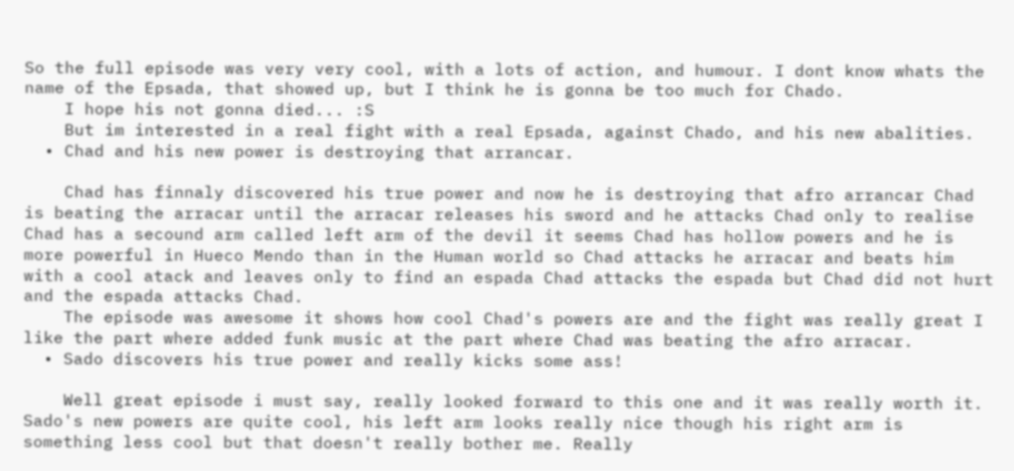So the full episode was very very cool, with a lots of action, and humour. I dont know whats the name of the Epsada, that showed up, but I think he is gonna be too much for Chado.
    I hope his not gonna died... :S
    But im interested in a real fight with a real Epsada, against Chado, and his new abalities.
  • Chad and his new power is destroying that arrancar.

    Chad has finnaly discovered his true power and now he is destroying that afro arrancar Chad is beating the arracar until the arracar releases his sword and he attacks Chad only to realise Chad has a secound arm called left arm of the devil it seems Chad has hollow powers and he is more powerful in Hueco Mendo than in the Human world so Chad attacks he arracar and beats him with a cool atack and leaves only to find an espada Chad attacks the espada but Chad did not hurt and the espada attacks Chad.
    The episode was awesome it shows how cool Chad's powers are and the fight was really great I like the part where added funk music at the part where Chad was beating the afro arracar.
  • Sado discovers his true power and really kicks some ass!

    Well great episode i must say, really looked forward to this one and it was really worth it. Sado's new powers are quite cool, his left arm looks really nice though his right arm is something less cool but that doesn't really bother me. Really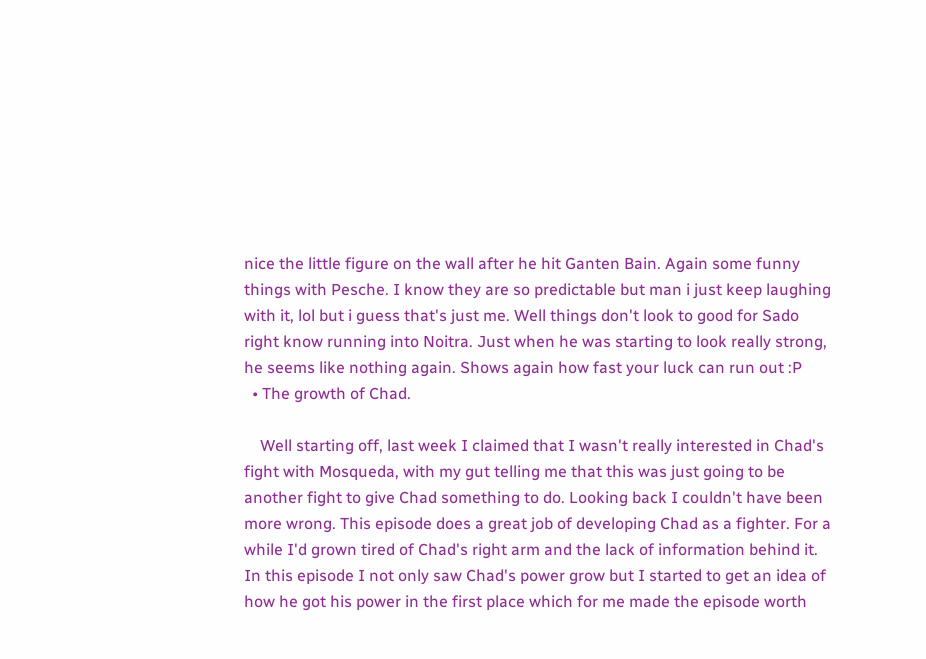nice the little figure on the wall after he hit Ganten Bain. Again some funny things with Pesche. I know they are so predictable but man i just keep laughing with it, lol but i guess that's just me. Well things don't look to good for Sado right know running into Noitra. Just when he was starting to look really strong, he seems like nothing again. Shows again how fast your luck can run out :P
  • The growth of Chad.

    Well starting off, last week I claimed that I wasn't really interested in Chad's fight with Mosqueda, with my gut telling me that this was just going to be another fight to give Chad something to do. Looking back I couldn't have been more wrong. This episode does a great job of developing Chad as a fighter. For a while I'd grown tired of Chad's right arm and the lack of information behind it. In this episode I not only saw Chad's power grow but I started to get an idea of how he got his power in the first place which for me made the episode worth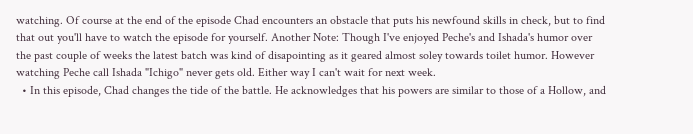watching. Of course at the end of the episode Chad encounters an obstacle that puts his newfound skills in check, but to find that out you'll have to watch the episode for yourself. Another Note: Though I've enjoyed Peche's and Ishada's humor over the past couple of weeks the latest batch was kind of disapointing as it geared almost soley towards toilet humor. However watching Peche call Ishada "Ichigo" never gets old. Either way I can't wait for next week.
  • In this episode, Chad changes the tide of the battle. He acknowledges that his powers are similar to those of a Hollow, and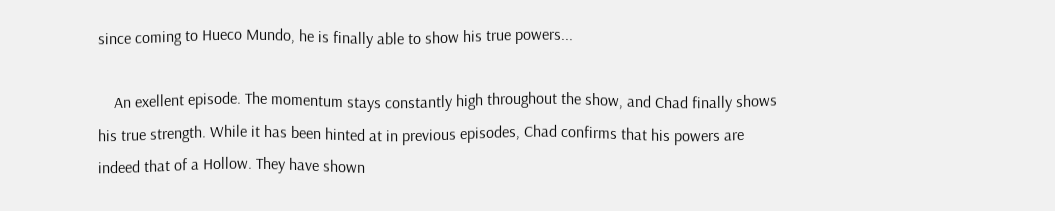since coming to Hueco Mundo, he is finally able to show his true powers...

    An exellent episode. The momentum stays constantly high throughout the show, and Chad finally shows his true strength. While it has been hinted at in previous episodes, Chad confirms that his powers are indeed that of a Hollow. They have shown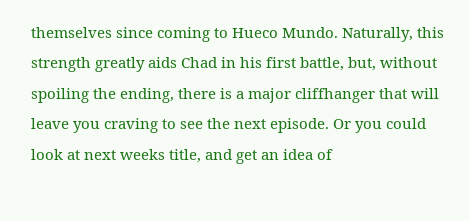themselves since coming to Hueco Mundo. Naturally, this strength greatly aids Chad in his first battle, but, without spoiling the ending, there is a major cliffhanger that will leave you craving to see the next episode. Or you could look at next weeks title, and get an idea of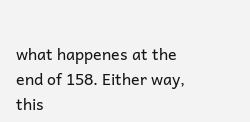what happenes at the end of 158. Either way, this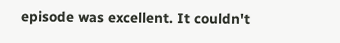episode was excellent. It couldn't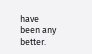have been any better.